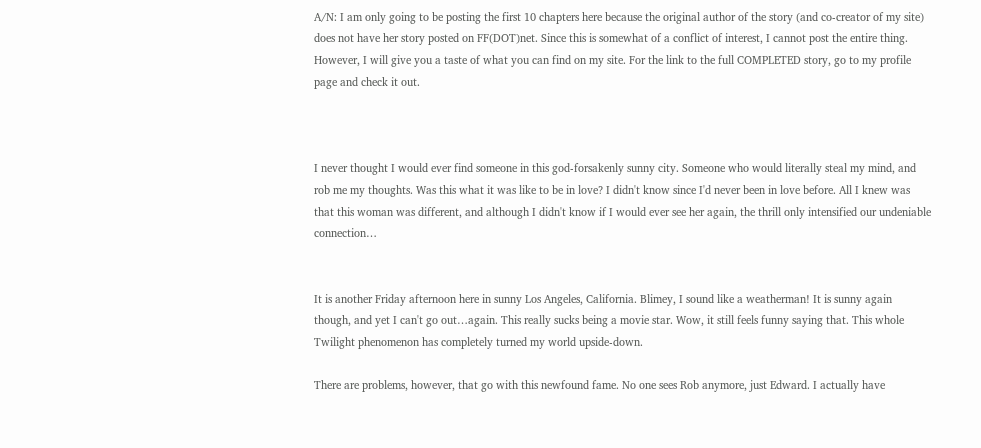A/N: I am only going to be posting the first 10 chapters here because the original author of the story (and co-creator of my site) does not have her story posted on FF(DOT)net. Since this is somewhat of a conflict of interest, I cannot post the entire thing. However, I will give you a taste of what you can find on my site. For the link to the full COMPLETED story, go to my profile page and check it out.



I never thought I would ever find someone in this god-forsakenly sunny city. Someone who would literally steal my mind, and rob me my thoughts. Was this what it was like to be in love? I didn't know since I'd never been in love before. All I knew was that this woman was different, and although I didn't know if I would ever see her again, the thrill only intensified our undeniable connection…


It is another Friday afternoon here in sunny Los Angeles, California. Blimey, I sound like a weatherman! It is sunny again though, and yet I can't go out…again. This really sucks being a movie star. Wow, it still feels funny saying that. This whole Twilight phenomenon has completely turned my world upside-down.

There are problems, however, that go with this newfound fame. No one sees Rob anymore, just Edward. I actually have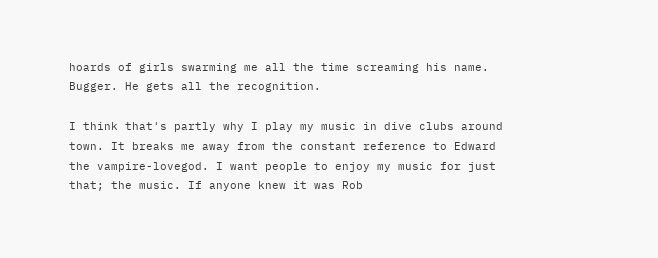hoards of girls swarming me all the time screaming his name. Bugger. He gets all the recognition.

I think that's partly why I play my music in dive clubs around town. It breaks me away from the constant reference to Edward the vampire-lovegod. I want people to enjoy my music for just that; the music. If anyone knew it was Rob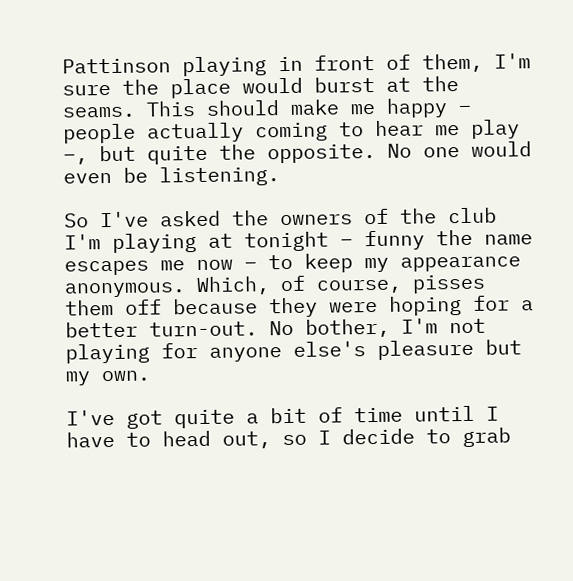Pattinson playing in front of them, I'm sure the place would burst at the seams. This should make me happy – people actually coming to hear me play –, but quite the opposite. No one would even be listening.

So I've asked the owners of the club I'm playing at tonight – funny the name escapes me now – to keep my appearance anonymous. Which, of course, pisses them off because they were hoping for a better turn-out. No bother, I'm not playing for anyone else's pleasure but my own.

I've got quite a bit of time until I have to head out, so I decide to grab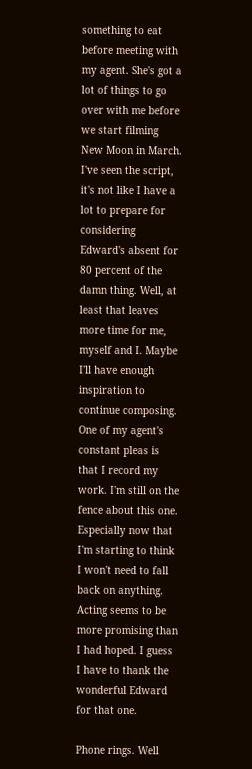something to eat before meeting with my agent. She's got a lot of things to go over with me before we start filming New Moon in March. I've seen the script, it's not like I have a lot to prepare for considering Edward's absent for 80 percent of the damn thing. Well, at least that leaves more time for me, myself and I. Maybe I'll have enough inspiration to continue composing. One of my agent's constant pleas is that I record my work. I'm still on the fence about this one. Especially now that I'm starting to think I won't need to fall back on anything. Acting seems to be more promising than I had hoped. I guess I have to thank the wonderful Edward for that one.

Phone rings. Well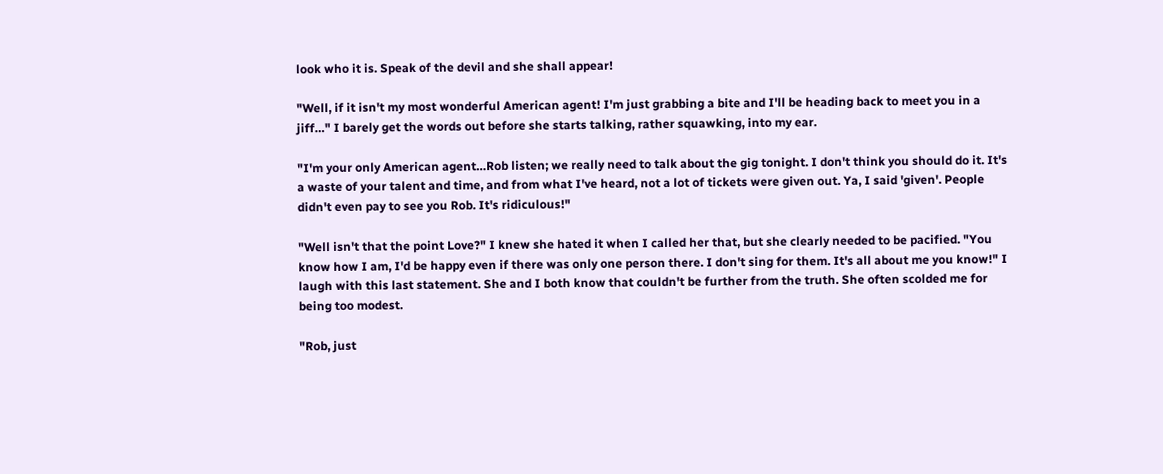look who it is. Speak of the devil and she shall appear!

"Well, if it isn't my most wonderful American agent! I'm just grabbing a bite and I'll be heading back to meet you in a jiff…" I barely get the words out before she starts talking, rather squawking, into my ear.

"I'm your only American agent…Rob listen; we really need to talk about the gig tonight. I don't think you should do it. It's a waste of your talent and time, and from what I've heard, not a lot of tickets were given out. Ya, I said 'given'. People didn't even pay to see you Rob. It's ridiculous!"

"Well isn't that the point Love?" I knew she hated it when I called her that, but she clearly needed to be pacified. "You know how I am, I'd be happy even if there was only one person there. I don't sing for them. It's all about me you know!" I laugh with this last statement. She and I both know that couldn't be further from the truth. She often scolded me for being too modest.

"Rob, just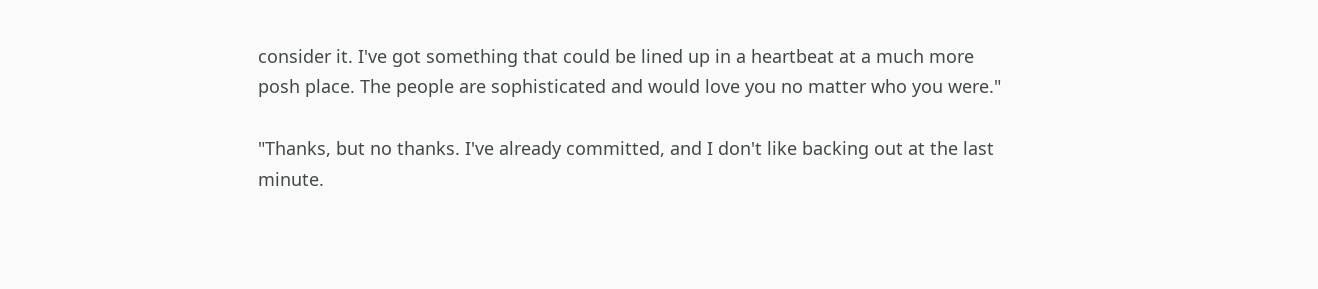consider it. I've got something that could be lined up in a heartbeat at a much more posh place. The people are sophisticated and would love you no matter who you were."

"Thanks, but no thanks. I've already committed, and I don't like backing out at the last minute.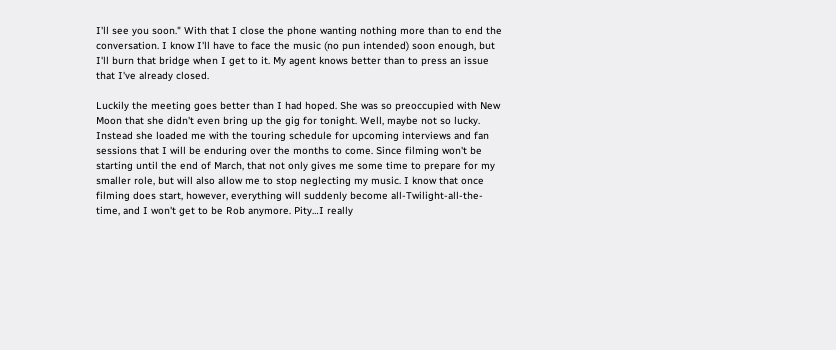I'll see you soon." With that I close the phone wanting nothing more than to end the conversation. I know I'll have to face the music (no pun intended) soon enough, but I'll burn that bridge when I get to it. My agent knows better than to press an issue that I've already closed.

Luckily the meeting goes better than I had hoped. She was so preoccupied with New Moon that she didn't even bring up the gig for tonight. Well, maybe not so lucky. Instead she loaded me with the touring schedule for upcoming interviews and fan sessions that I will be enduring over the months to come. Since filming won't be starting until the end of March, that not only gives me some time to prepare for my smaller role, but will also allow me to stop neglecting my music. I know that once filming does start, however, everything will suddenly become all-Twilight-all-the-time, and I won't get to be Rob anymore. Pity…I really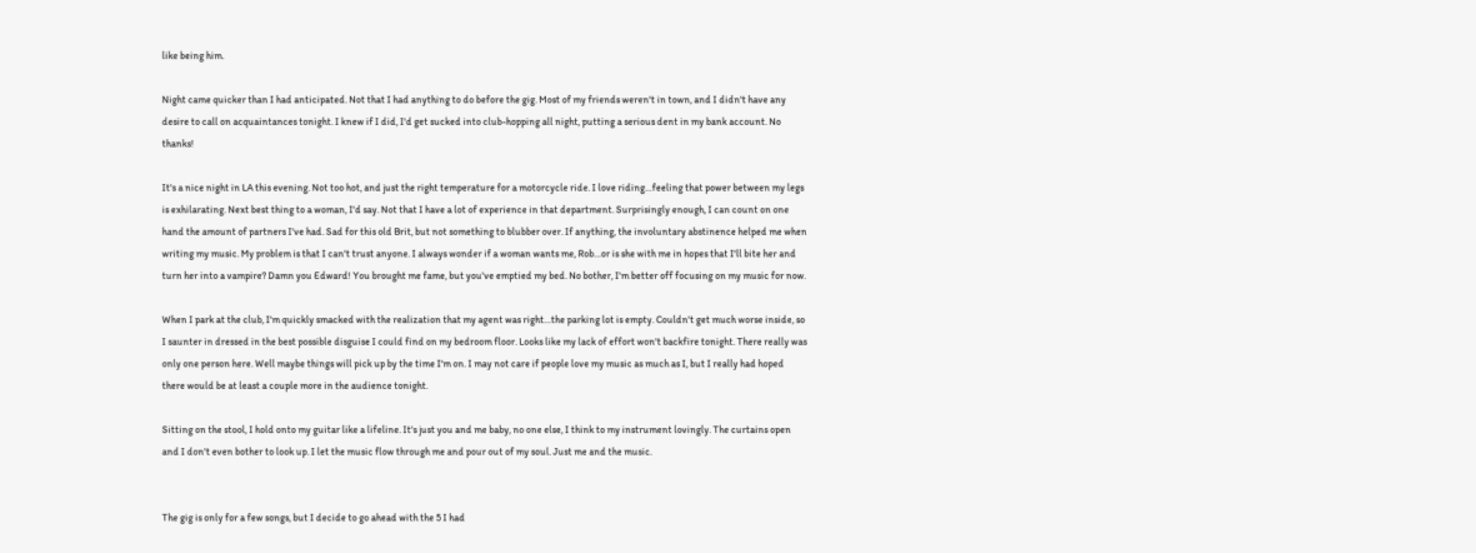like being him.

Night came quicker than I had anticipated. Not that I had anything to do before the gig. Most of my friends weren't in town, and I didn't have any desire to call on acquaintances tonight. I knew if I did, I'd get sucked into club-hopping all night, putting a serious dent in my bank account. No thanks!

It's a nice night in LA this evening. Not too hot, and just the right temperature for a motorcycle ride. I love riding…feeling that power between my legs is exhilarating. Next best thing to a woman, I'd say. Not that I have a lot of experience in that department. Surprisingly enough, I can count on one hand the amount of partners I've had. Sad for this old Brit, but not something to blubber over. If anything, the involuntary abstinence helped me when writing my music. My problem is that I can't trust anyone. I always wonder if a woman wants me, Rob…or is she with me in hopes that I'll bite her and turn her into a vampire? Damn you Edward! You brought me fame, but you've emptied my bed. No bother, I'm better off focusing on my music for now.

When I park at the club, I'm quickly smacked with the realization that my agent was right…the parking lot is empty. Couldn't get much worse inside, so I saunter in dressed in the best possible disguise I could find on my bedroom floor. Looks like my lack of effort won't backfire tonight. There really was only one person here. Well maybe things will pick up by the time I'm on. I may not care if people love my music as much as I, but I really had hoped there would be at least a couple more in the audience tonight.

Sitting on the stool, I hold onto my guitar like a lifeline. It's just you and me baby, no one else, I think to my instrument lovingly. The curtains open and I don't even bother to look up. I let the music flow through me and pour out of my soul. Just me and the music.


The gig is only for a few songs, but I decide to go ahead with the 5 I had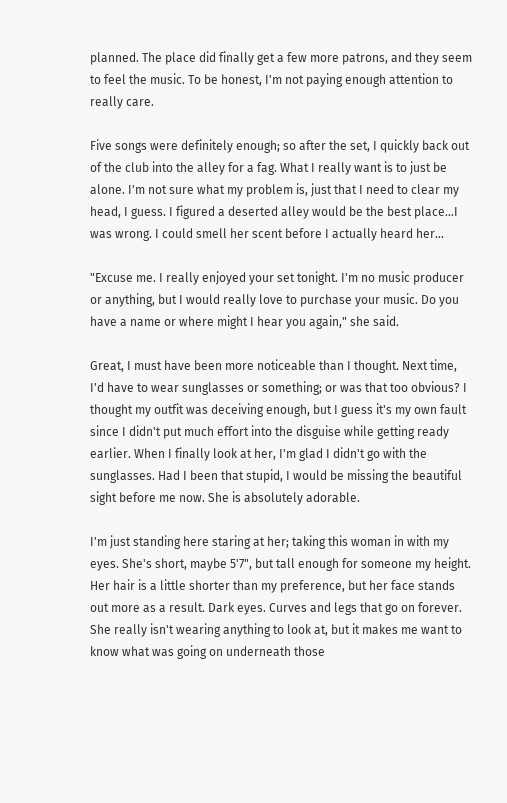planned. The place did finally get a few more patrons, and they seem to feel the music. To be honest, I'm not paying enough attention to really care.

Five songs were definitely enough; so after the set, I quickly back out of the club into the alley for a fag. What I really want is to just be alone. I'm not sure what my problem is, just that I need to clear my head, I guess. I figured a deserted alley would be the best place…I was wrong. I could smell her scent before I actually heard her…

"Excuse me. I really enjoyed your set tonight. I'm no music producer or anything, but I would really love to purchase your music. Do you have a name or where might I hear you again," she said.

Great, I must have been more noticeable than I thought. Next time, I'd have to wear sunglasses or something; or was that too obvious? I thought my outfit was deceiving enough, but I guess it's my own fault since I didn't put much effort into the disguise while getting ready earlier. When I finally look at her, I'm glad I didn't go with the sunglasses. Had I been that stupid, I would be missing the beautiful sight before me now. She is absolutely adorable.

I'm just standing here staring at her; taking this woman in with my eyes. She's short, maybe 5'7", but tall enough for someone my height. Her hair is a little shorter than my preference, but her face stands out more as a result. Dark eyes. Curves and legs that go on forever. She really isn't wearing anything to look at, but it makes me want to know what was going on underneath those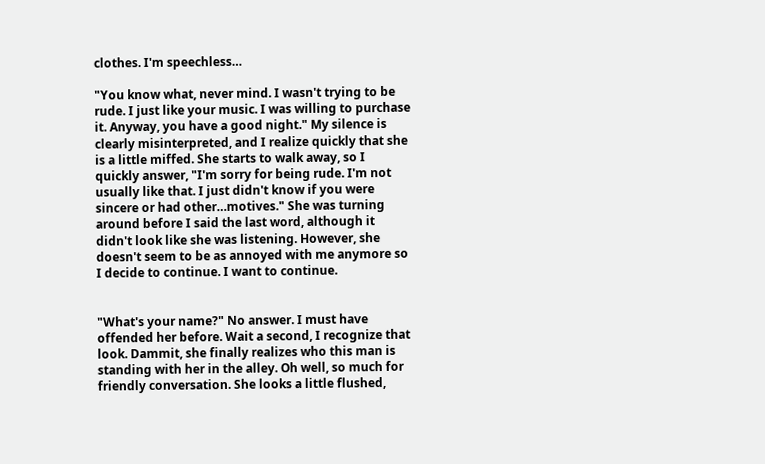clothes. I'm speechless…

"You know what, never mind. I wasn't trying to be rude. I just like your music. I was willing to purchase it. Anyway, you have a good night." My silence is clearly misinterpreted, and I realize quickly that she is a little miffed. She starts to walk away, so I quickly answer, "I'm sorry for being rude. I'm not usually like that. I just didn't know if you were sincere or had other…motives." She was turning around before I said the last word, although it didn't look like she was listening. However, she doesn't seem to be as annoyed with me anymore so I decide to continue. I want to continue.


"What's your name?" No answer. I must have offended her before. Wait a second, I recognize that look. Dammit, she finally realizes who this man is standing with her in the alley. Oh well, so much for friendly conversation. She looks a little flushed,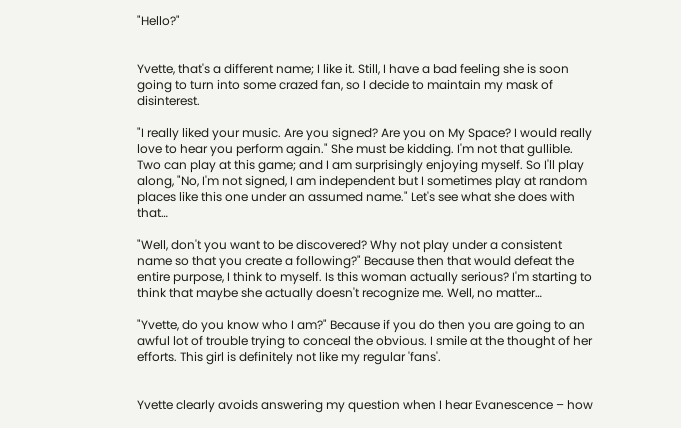"Hello?"


Yvette, that's a different name; I like it. Still, I have a bad feeling she is soon going to turn into some crazed fan, so I decide to maintain my mask of disinterest.

"I really liked your music. Are you signed? Are you on My Space? I would really love to hear you perform again." She must be kidding. I'm not that gullible. Two can play at this game; and I am surprisingly enjoying myself. So I'll play along, "No, I'm not signed, I am independent but I sometimes play at random places like this one under an assumed name." Let's see what she does with that…

"Well, don't you want to be discovered? Why not play under a consistent name so that you create a following?" Because then that would defeat the entire purpose, I think to myself. Is this woman actually serious? I'm starting to think that maybe she actually doesn't recognize me. Well, no matter…

"Yvette, do you know who I am?" Because if you do then you are going to an awful lot of trouble trying to conceal the obvious. I smile at the thought of her efforts. This girl is definitely not like my regular 'fans'.


Yvette clearly avoids answering my question when I hear Evanescence – how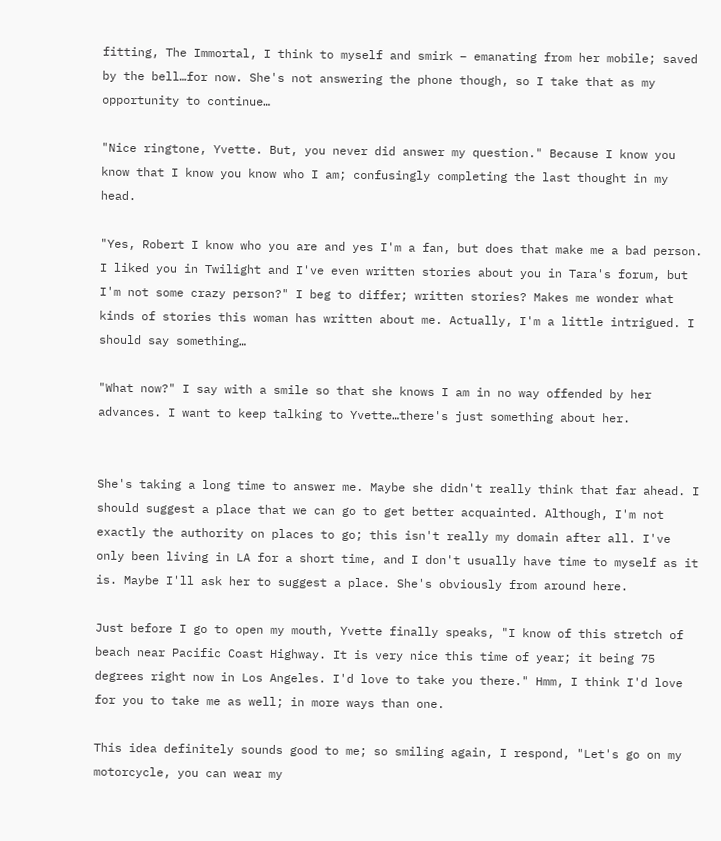fitting, The Immortal, I think to myself and smirk – emanating from her mobile; saved by the bell…for now. She's not answering the phone though, so I take that as my opportunity to continue…

"Nice ringtone, Yvette. But, you never did answer my question." Because I know you know that I know you know who I am; confusingly completing the last thought in my head.

"Yes, Robert I know who you are and yes I'm a fan, but does that make me a bad person. I liked you in Twilight and I've even written stories about you in Tara's forum, but I'm not some crazy person?" I beg to differ; written stories? Makes me wonder what kinds of stories this woman has written about me. Actually, I'm a little intrigued. I should say something…

"What now?" I say with a smile so that she knows I am in no way offended by her advances. I want to keep talking to Yvette…there's just something about her.


She's taking a long time to answer me. Maybe she didn't really think that far ahead. I should suggest a place that we can go to get better acquainted. Although, I'm not exactly the authority on places to go; this isn't really my domain after all. I've only been living in LA for a short time, and I don't usually have time to myself as it is. Maybe I'll ask her to suggest a place. She's obviously from around here.

Just before I go to open my mouth, Yvette finally speaks, "I know of this stretch of beach near Pacific Coast Highway. It is very nice this time of year; it being 75 degrees right now in Los Angeles. I'd love to take you there." Hmm, I think I'd love for you to take me as well; in more ways than one.

This idea definitely sounds good to me; so smiling again, I respond, "Let's go on my motorcycle, you can wear my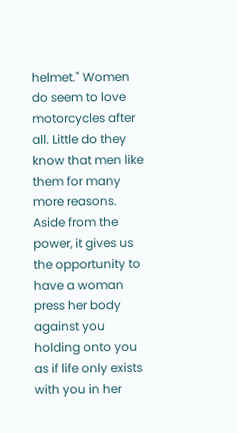helmet." Women do seem to love motorcycles after all. Little do they know that men like them for many more reasons. Aside from the power, it gives us the opportunity to have a woman press her body against you holding onto you as if life only exists with you in her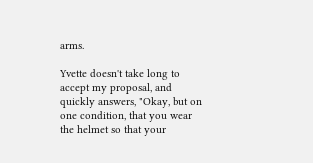arms.

Yvette doesn't take long to accept my proposal, and quickly answers, "Okay, but on one condition, that you wear the helmet so that your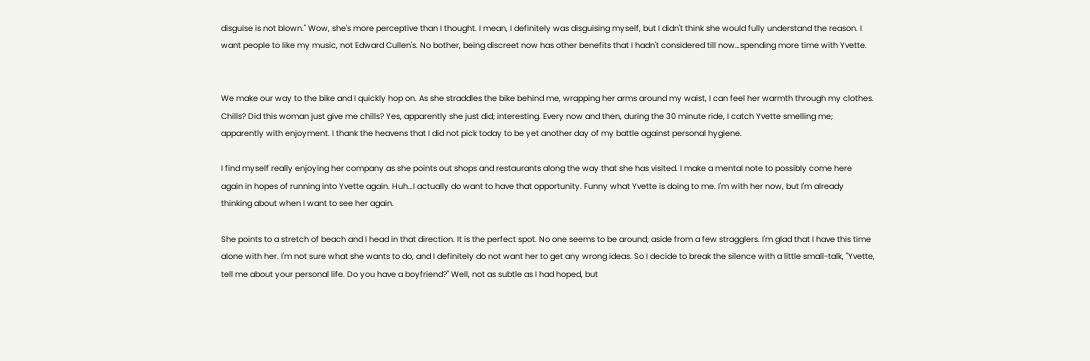disguise is not blown." Wow, she's more perceptive than I thought. I mean, I definitely was disguising myself, but I didn't think she would fully understand the reason. I want people to like my music, not Edward Cullen's. No bother, being discreet now has other benefits that I hadn't considered till now…spending more time with Yvette.


We make our way to the bike and I quickly hop on. As she straddles the bike behind me, wrapping her arms around my waist, I can feel her warmth through my clothes. Chills? Did this woman just give me chills? Yes, apparently she just did; interesting. Every now and then, during the 30 minute ride, I catch Yvette smelling me; apparently with enjoyment. I thank the heavens that I did not pick today to be yet another day of my battle against personal hygiene.

I find myself really enjoying her company as she points out shops and restaurants along the way that she has visited. I make a mental note to possibly come here again in hopes of running into Yvette again. Huh…I actually do want to have that opportunity. Funny what Yvette is doing to me. I'm with her now, but I'm already thinking about when I want to see her again.

She points to a stretch of beach and I head in that direction. It is the perfect spot. No one seems to be around; aside from a few stragglers. I'm glad that I have this time alone with her. I'm not sure what she wants to do, and I definitely do not want her to get any wrong ideas. So I decide to break the silence with a little small-talk, "Yvette, tell me about your personal life. Do you have a boyfriend?" Well, not as subtle as I had hoped, but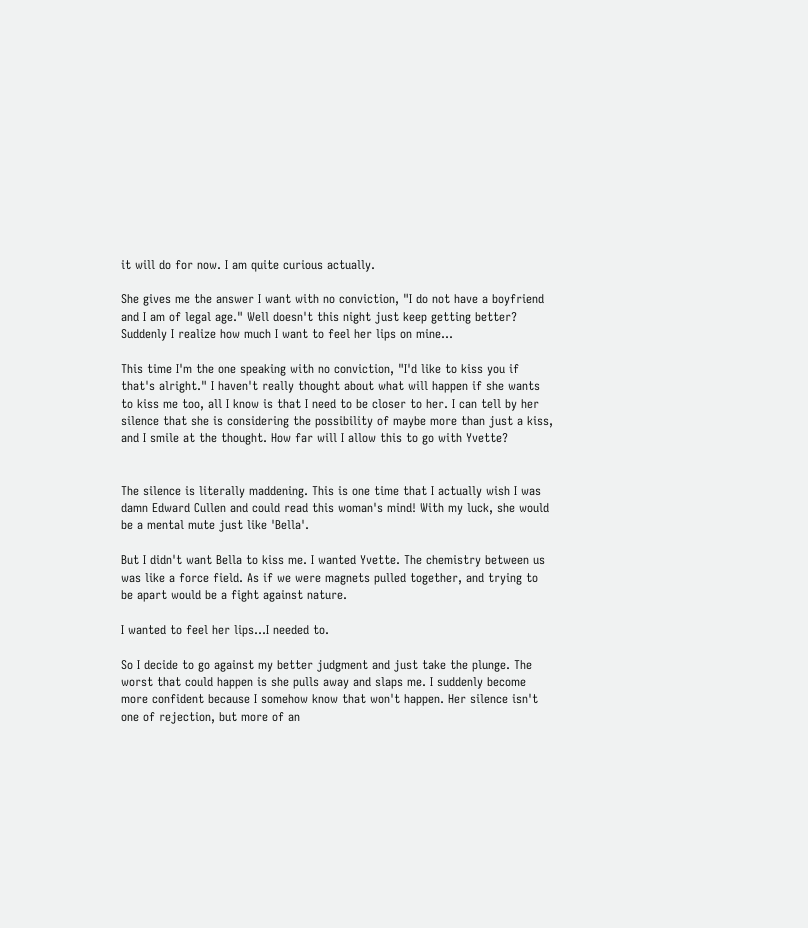it will do for now. I am quite curious actually.

She gives me the answer I want with no conviction, "I do not have a boyfriend and I am of legal age." Well doesn't this night just keep getting better? Suddenly I realize how much I want to feel her lips on mine…

This time I'm the one speaking with no conviction, "I'd like to kiss you if that's alright." I haven't really thought about what will happen if she wants to kiss me too, all I know is that I need to be closer to her. I can tell by her silence that she is considering the possibility of maybe more than just a kiss, and I smile at the thought. How far will I allow this to go with Yvette?


The silence is literally maddening. This is one time that I actually wish I was damn Edward Cullen and could read this woman's mind! With my luck, she would be a mental mute just like 'Bella'.

But I didn't want Bella to kiss me. I wanted Yvette. The chemistry between us was like a force field. As if we were magnets pulled together, and trying to be apart would be a fight against nature.

I wanted to feel her lips…I needed to.

So I decide to go against my better judgment and just take the plunge. The worst that could happen is she pulls away and slaps me. I suddenly become more confident because I somehow know that won't happen. Her silence isn't one of rejection, but more of an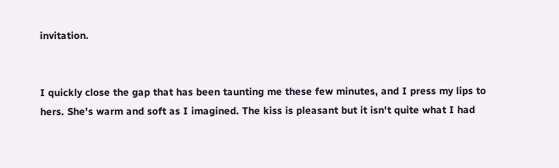invitation.


I quickly close the gap that has been taunting me these few minutes, and I press my lips to hers. She's warm and soft as I imagined. The kiss is pleasant but it isn't quite what I had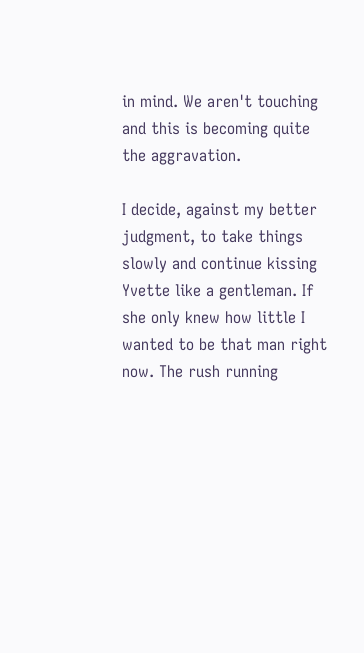in mind. We aren't touching and this is becoming quite the aggravation.

I decide, against my better judgment, to take things slowly and continue kissing Yvette like a gentleman. If she only knew how little I wanted to be that man right now. The rush running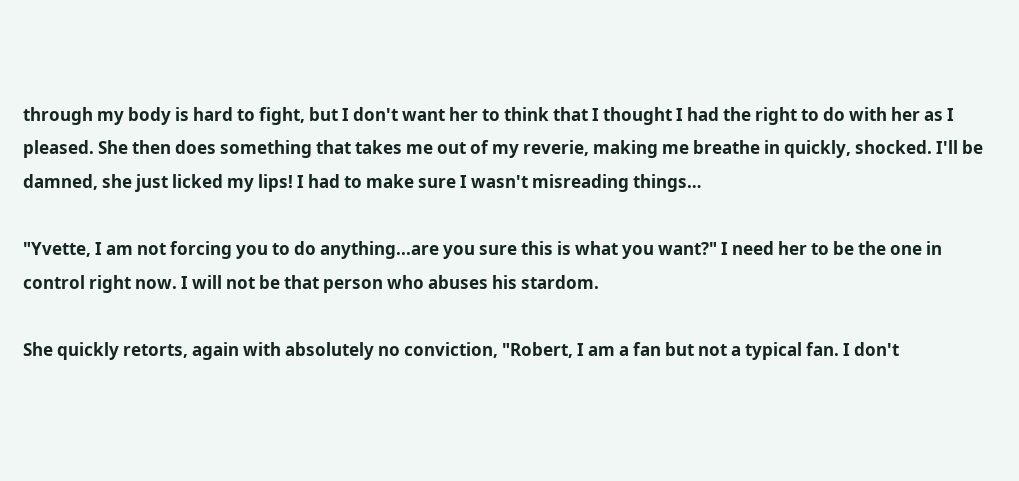through my body is hard to fight, but I don't want her to think that I thought I had the right to do with her as I pleased. She then does something that takes me out of my reverie, making me breathe in quickly, shocked. I'll be damned, she just licked my lips! I had to make sure I wasn't misreading things…

"Yvette, I am not forcing you to do anything...are you sure this is what you want?" I need her to be the one in control right now. I will not be that person who abuses his stardom.

She quickly retorts, again with absolutely no conviction, "Robert, I am a fan but not a typical fan. I don't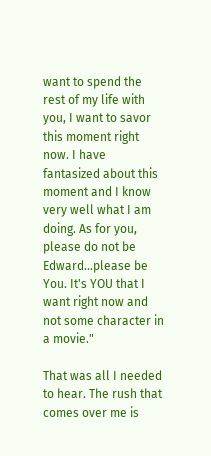want to spend the rest of my life with you, I want to savor this moment right now. I have fantasized about this moment and I know very well what I am doing. As for you, please do not be Edward...please be You. It's YOU that I want right now and not some character in a movie."

That was all I needed to hear. The rush that comes over me is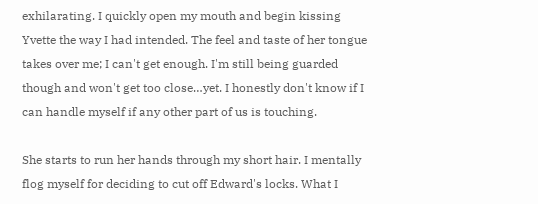exhilarating. I quickly open my mouth and begin kissing Yvette the way I had intended. The feel and taste of her tongue takes over me; I can't get enough. I'm still being guarded though and won't get too close…yet. I honestly don't know if I can handle myself if any other part of us is touching.

She starts to run her hands through my short hair. I mentally flog myself for deciding to cut off Edward's locks. What I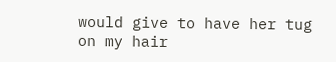would give to have her tug on my hair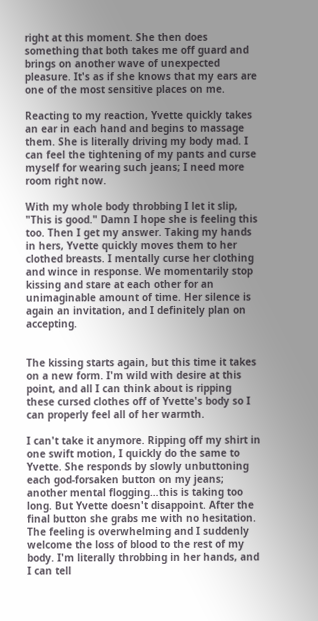right at this moment. She then does something that both takes me off guard and brings on another wave of unexpected pleasure. It's as if she knows that my ears are one of the most sensitive places on me.

Reacting to my reaction, Yvette quickly takes an ear in each hand and begins to massage them. She is literally driving my body mad. I can feel the tightening of my pants and curse myself for wearing such jeans; I need more room right now.

With my whole body throbbing I let it slip, "This is good." Damn I hope she is feeling this too. Then I get my answer. Taking my hands in hers, Yvette quickly moves them to her clothed breasts. I mentally curse her clothing and wince in response. We momentarily stop kissing and stare at each other for an unimaginable amount of time. Her silence is again an invitation, and I definitely plan on accepting.


The kissing starts again, but this time it takes on a new form. I'm wild with desire at this point, and all I can think about is ripping these cursed clothes off of Yvette's body so I can properly feel all of her warmth.

I can't take it anymore. Ripping off my shirt in one swift motion, I quickly do the same to Yvette. She responds by slowly unbuttoning each god-forsaken button on my jeans; another mental flogging…this is taking too long. But Yvette doesn't disappoint. After the final button she grabs me with no hesitation. The feeling is overwhelming and I suddenly welcome the loss of blood to the rest of my body. I'm literally throbbing in her hands, and I can tell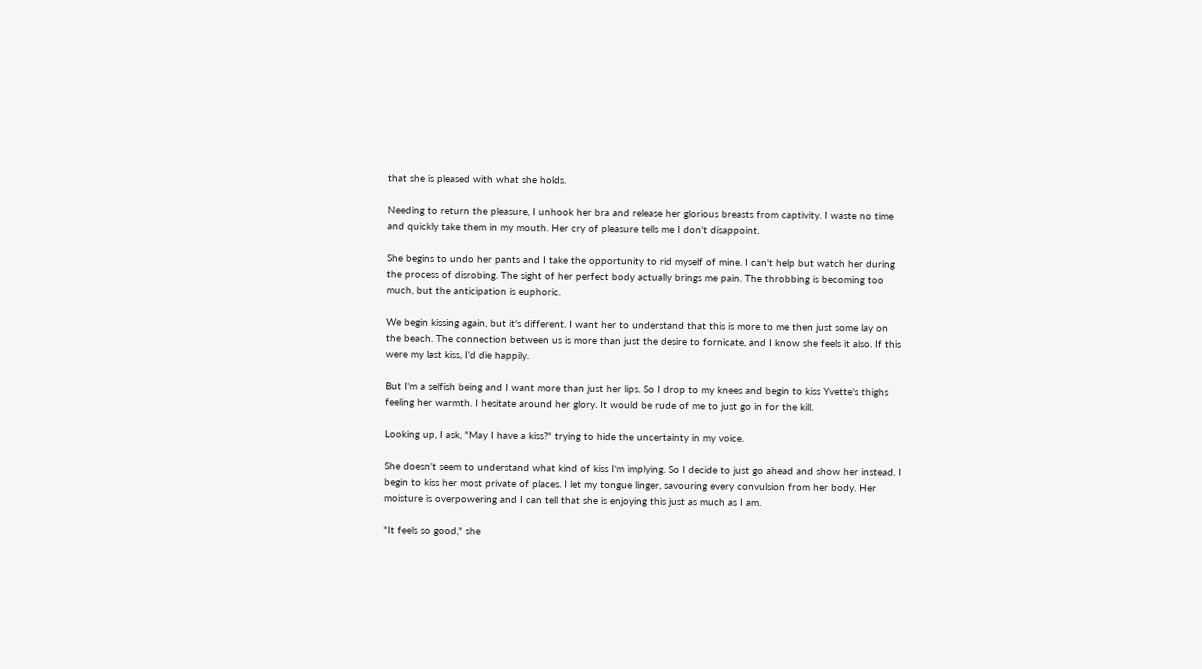that she is pleased with what she holds.

Needing to return the pleasure, I unhook her bra and release her glorious breasts from captivity. I waste no time and quickly take them in my mouth. Her cry of pleasure tells me I don't disappoint.

She begins to undo her pants and I take the opportunity to rid myself of mine. I can't help but watch her during the process of disrobing. The sight of her perfect body actually brings me pain. The throbbing is becoming too much, but the anticipation is euphoric.

We begin kissing again, but it's different. I want her to understand that this is more to me then just some lay on the beach. The connection between us is more than just the desire to fornicate, and I know she feels it also. If this were my last kiss, I'd die happily.

But I'm a selfish being and I want more than just her lips. So I drop to my knees and begin to kiss Yvette's thighs feeling her warmth. I hesitate around her glory. It would be rude of me to just go in for the kill.

Looking up, I ask, "May I have a kiss?" trying to hide the uncertainty in my voice.

She doesn't seem to understand what kind of kiss I'm implying. So I decide to just go ahead and show her instead. I begin to kiss her most private of places. I let my tongue linger, savouring every convulsion from her body. Her moisture is overpowering and I can tell that she is enjoying this just as much as I am.

"It feels so good," she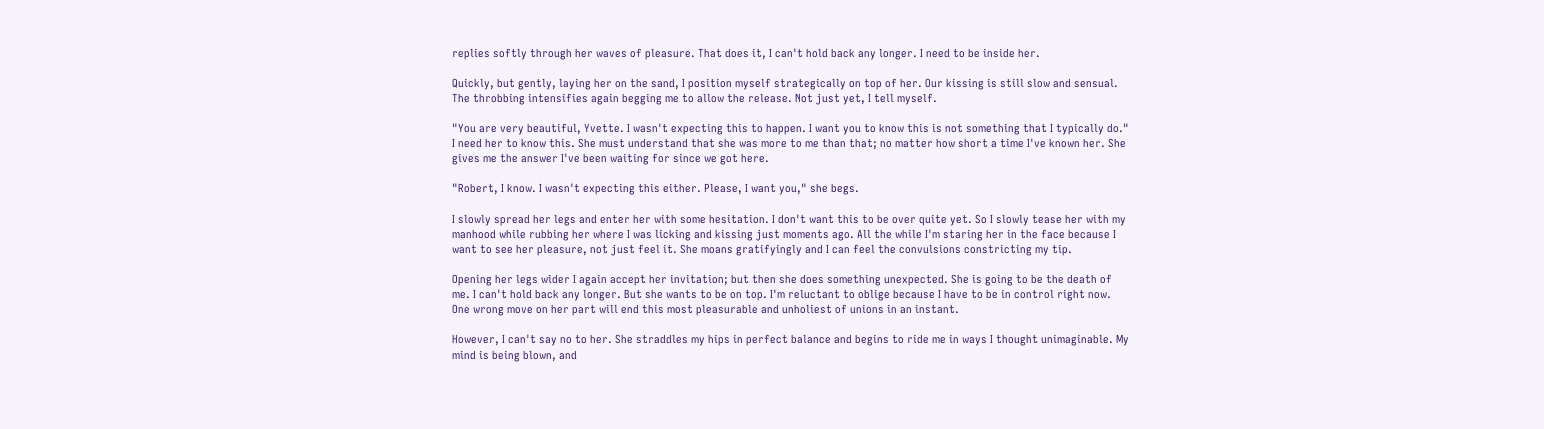replies softly through her waves of pleasure. That does it, I can't hold back any longer. I need to be inside her.

Quickly, but gently, laying her on the sand, I position myself strategically on top of her. Our kissing is still slow and sensual. The throbbing intensifies again begging me to allow the release. Not just yet, I tell myself.

"You are very beautiful, Yvette. I wasn't expecting this to happen. I want you to know this is not something that I typically do." I need her to know this. She must understand that she was more to me than that; no matter how short a time I've known her. She gives me the answer I've been waiting for since we got here.

"Robert, I know. I wasn't expecting this either. Please, I want you," she begs.

I slowly spread her legs and enter her with some hesitation. I don't want this to be over quite yet. So I slowly tease her with my manhood while rubbing her where I was licking and kissing just moments ago. All the while I'm staring her in the face because I want to see her pleasure, not just feel it. She moans gratifyingly and I can feel the convulsions constricting my tip.

Opening her legs wider I again accept her invitation; but then she does something unexpected. She is going to be the death of me. I can't hold back any longer. But she wants to be on top. I'm reluctant to oblige because I have to be in control right now. One wrong move on her part will end this most pleasurable and unholiest of unions in an instant.

However, I can't say no to her. She straddles my hips in perfect balance and begins to ride me in ways I thought unimaginable. My mind is being blown, and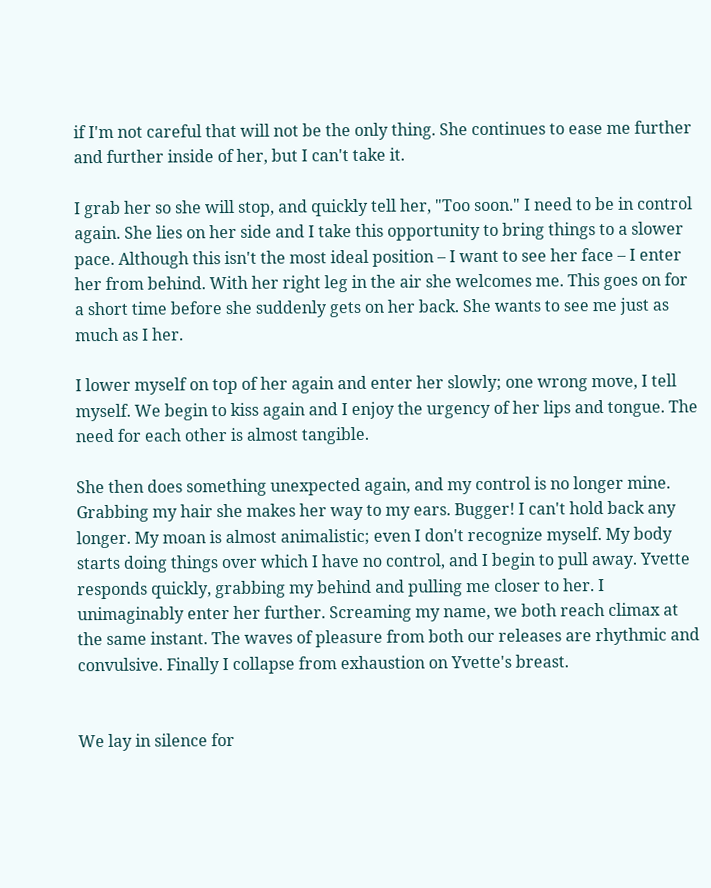if I'm not careful that will not be the only thing. She continues to ease me further and further inside of her, but I can't take it.

I grab her so she will stop, and quickly tell her, "Too soon." I need to be in control again. She lies on her side and I take this opportunity to bring things to a slower pace. Although this isn't the most ideal position – I want to see her face – I enter her from behind. With her right leg in the air she welcomes me. This goes on for a short time before she suddenly gets on her back. She wants to see me just as much as I her.

I lower myself on top of her again and enter her slowly; one wrong move, I tell myself. We begin to kiss again and I enjoy the urgency of her lips and tongue. The need for each other is almost tangible.

She then does something unexpected again, and my control is no longer mine. Grabbing my hair she makes her way to my ears. Bugger! I can't hold back any longer. My moan is almost animalistic; even I don't recognize myself. My body starts doing things over which I have no control, and I begin to pull away. Yvette responds quickly, grabbing my behind and pulling me closer to her. I unimaginably enter her further. Screaming my name, we both reach climax at the same instant. The waves of pleasure from both our releases are rhythmic and convulsive. Finally I collapse from exhaustion on Yvette's breast.


We lay in silence for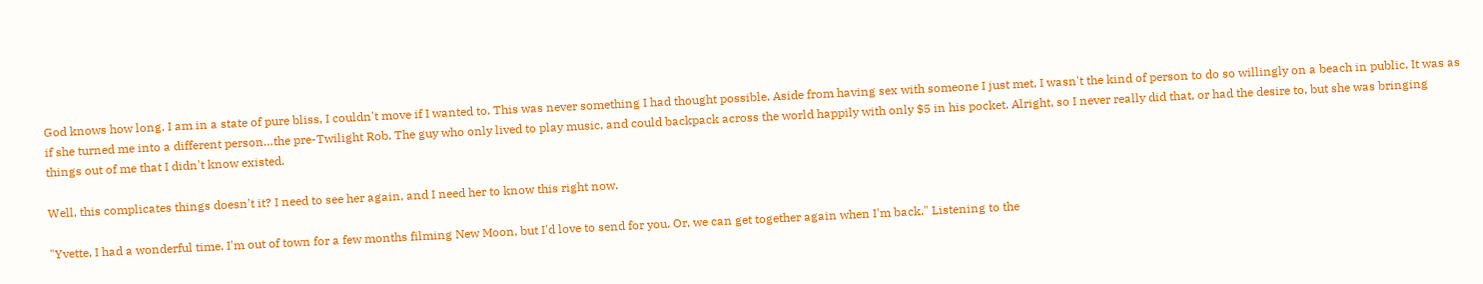God knows how long. I am in a state of pure bliss, I couldn't move if I wanted to. This was never something I had thought possible. Aside from having sex with someone I just met, I wasn't the kind of person to do so willingly on a beach in public. It was as if she turned me into a different person…the pre-Twilight Rob. The guy who only lived to play music, and could backpack across the world happily with only $5 in his pocket. Alright, so I never really did that, or had the desire to, but she was bringing things out of me that I didn't know existed.

Well, this complicates things doesn't it? I need to see her again, and I need her to know this right now.

"Yvette, I had a wonderful time. I'm out of town for a few months filming New Moon, but I'd love to send for you. Or, we can get together again when I'm back." Listening to the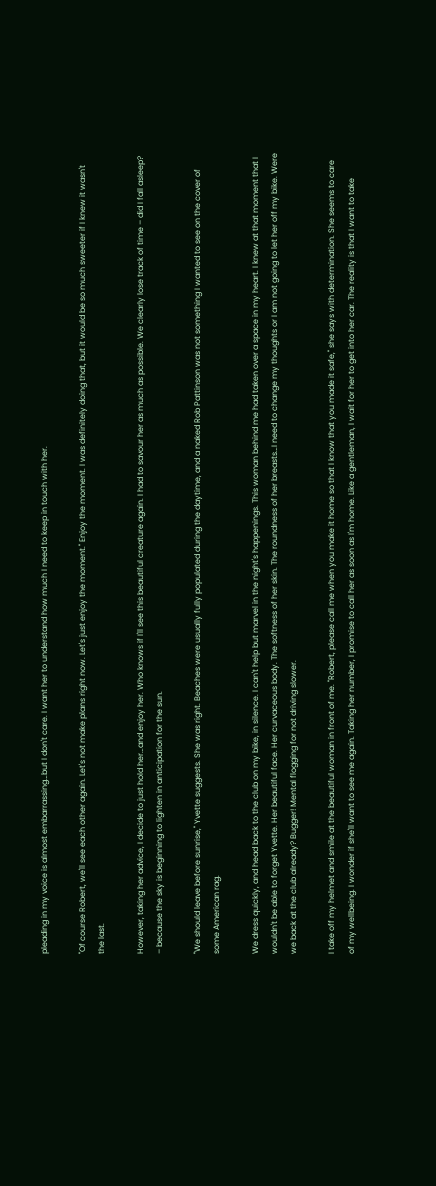pleading in my voice is almost embarrassing…but I don't care. I want her to understand how much I need to keep in touch with her.

"Of course Robert, we'll see each other again. Let's not make plans right now. Let's just enjoy the moment." Enjoy the moment. I was definitely doing that, but it would be so much sweeter if I knew it wasn't the last.

However, taking her advice, I decide to just hold her…and enjoy her. Who knows if I'll see this beautiful creature again. I had to savour her as much as possible. We clearly lose track of time – did I fall asleep? – because the sky is beginning to lighten in anticipation for the sun.

"We should leave before sunrise," Yvette suggests. She was right. Beaches were usually fully populated during the daytime, and a naked Rob Pattinson was not something I wanted to see on the cover of some American rag.

We dress quickly, and head back to the club on my bike, in silence. I can't help but marvel in the night's happenings. This woman behind me had taken over a space in my heart. I knew at that moment that I wouldn't be able to forget Yvette. Her beautiful face. Her curvaceous body. The softness of her skin. The roundness of her breasts…I need to change my thoughts or I am not going to let her off my bike. Were we back at the club already? Bugger! Mental flogging for not driving slower.

I take off my helmet and smile at the beautiful woman in front of me. "Robert, please call me when you make it home so that I know that you made it safe," she says with determination. She seems to care of my wellbeing. I wonder if she'll want to see me again. Taking her number, I promise to call her as soon as I'm home. Like a gentleman, I wait for her to get into her car. The reality is that I want to take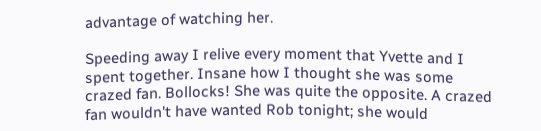advantage of watching her.

Speeding away I relive every moment that Yvette and I spent together. Insane how I thought she was some crazed fan. Bollocks! She was quite the opposite. A crazed fan wouldn't have wanted Rob tonight; she would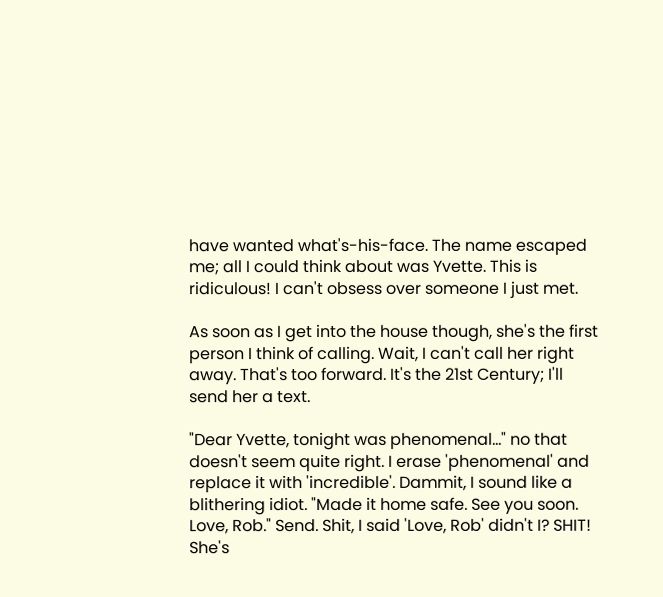have wanted what's-his-face. The name escaped me; all I could think about was Yvette. This is ridiculous! I can't obsess over someone I just met.

As soon as I get into the house though, she's the first person I think of calling. Wait, I can't call her right away. That's too forward. It's the 21st Century; I'll send her a text.

"Dear Yvette, tonight was phenomenal…" no that doesn't seem quite right. I erase 'phenomenal' and replace it with 'incredible'. Dammit, I sound like a blithering idiot. "Made it home safe. See you soon. Love, Rob." Send. Shit, I said 'Love, Rob' didn't I? SHIT! She's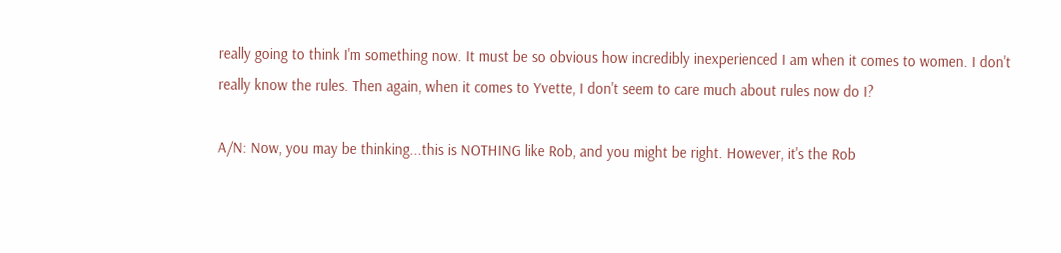really going to think I'm something now. It must be so obvious how incredibly inexperienced I am when it comes to women. I don't really know the rules. Then again, when it comes to Yvette, I don't seem to care much about rules now do I?

A/N: Now, you may be thinking...this is NOTHING like Rob, and you might be right. However, it's the Rob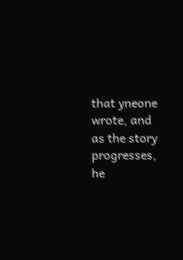that yneone wrote, and as the story progresses, he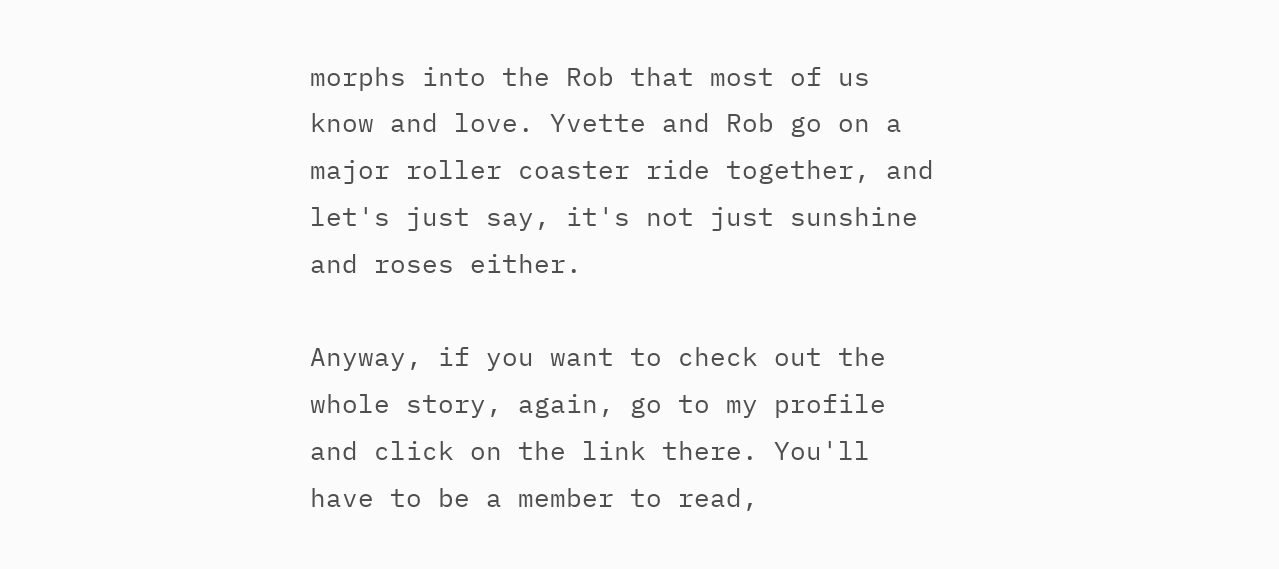morphs into the Rob that most of us know and love. Yvette and Rob go on a major roller coaster ride together, and let's just say, it's not just sunshine and roses either.

Anyway, if you want to check out the whole story, again, go to my profile and click on the link there. You'll have to be a member to read,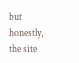but honestly, the site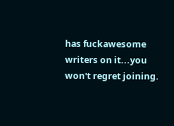has fuckawesome writers on it...you won't regret joining.